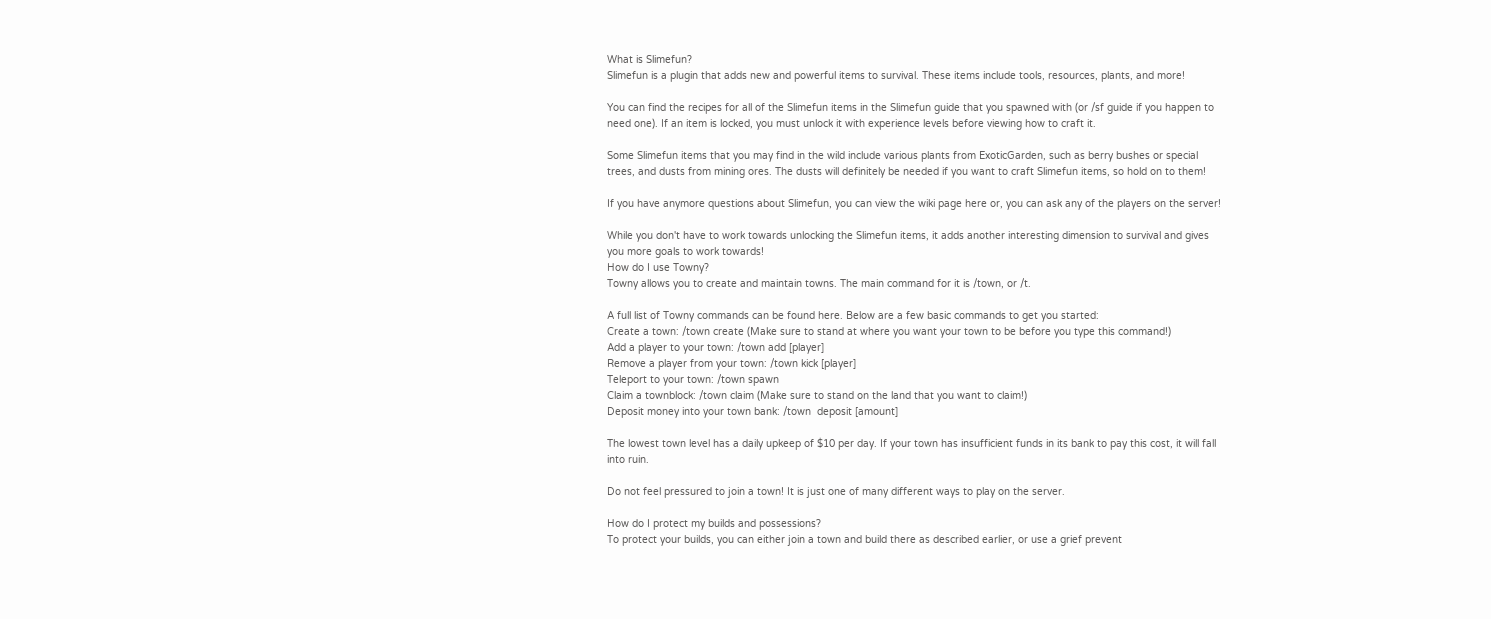What is Slimefun?
Slimefun is a plugin that adds new and powerful items to survival. These items include tools, resources, plants, and more!

You can find the recipes for all of the Slimefun items in the Slimefun guide that you spawned with (or /sf guide if you happen to need one). If an item is locked, you must unlock it with experience levels before viewing how to craft it.

Some Slimefun items that you may find in the wild include various plants from ExoticGarden, such as berry bushes or special trees, and dusts from mining ores. The dusts will definitely be needed if you want to craft Slimefun items, so hold on to them!

If you have anymore questions about Slimefun, you can view the wiki page here or, you can ask any of the players on the server!

While you don't have to work towards unlocking the Slimefun items, it adds another interesting dimension to survival and gives you more goals to work towards!
How do I use Towny?
Towny allows you to create and maintain towns. The main command for it is /town, or /t.

A full list of Towny commands can be found here. Below are a few basic commands to get you started:
Create a town: /town create (Make sure to stand at where you want your town to be before you type this command!)
Add a player to your town: /town add [player]
Remove a player from your town: /town kick [player]
Teleport to your town: /town spawn
Claim a townblock: /town claim (Make sure to stand on the land that you want to claim!)
Deposit money into your town bank: /town  deposit [amount]

The lowest town level has a daily upkeep of $10 per day. If your town has insufficient funds in its bank to pay this cost, it will fall into ruin.

Do not feel pressured to join a town! It is just one of many different ways to play on the server.

How do I protect my builds and possessions?
To protect your builds, you can either join a town and build there as described earlier, or use a grief prevent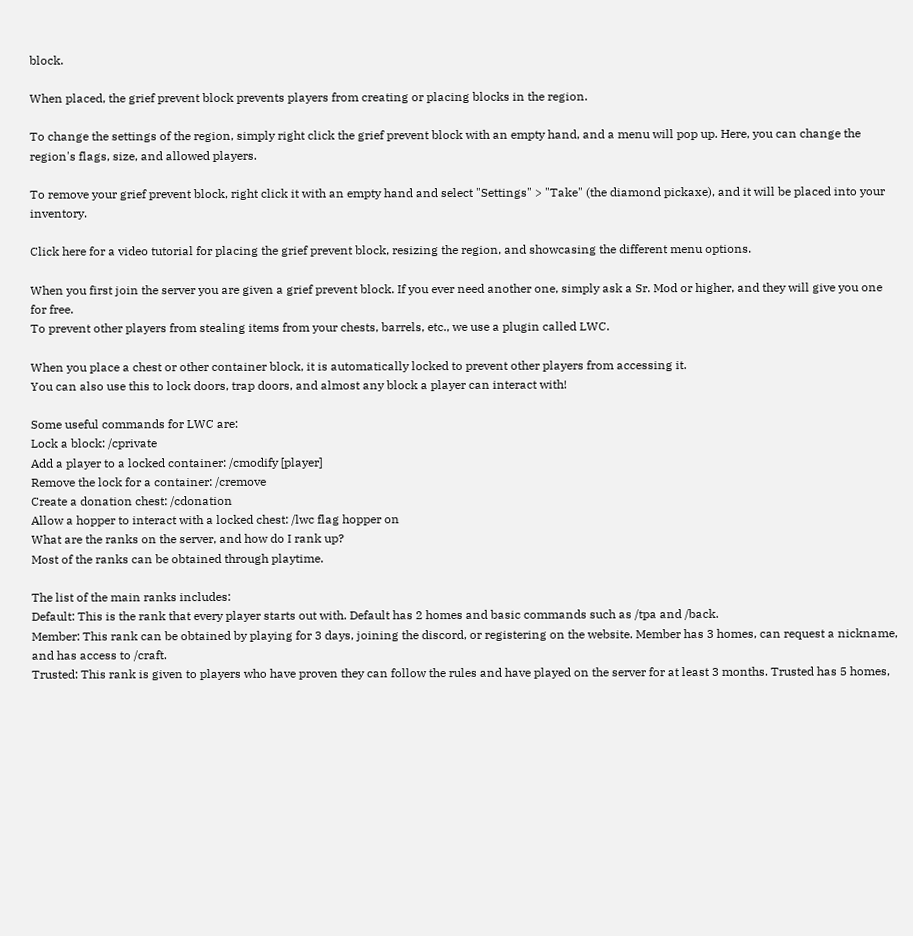block.

When placed, the grief prevent block prevents players from creating or placing blocks in the region.

To change the settings of the region, simply right click the grief prevent block with an empty hand, and a menu will pop up. Here, you can change the region's flags, size, and allowed players.

To remove your grief prevent block, right click it with an empty hand and select "Settings" > "Take" (the diamond pickaxe), and it will be placed into your inventory.

Click here for a video tutorial for placing the grief prevent block, resizing the region, and showcasing the different menu options.

When you first join the server you are given a grief prevent block. If you ever need another one, simply ask a Sr. Mod or higher, and they will give you one for free.
To prevent other players from stealing items from your chests, barrels, etc., we use a plugin called LWC.

When you place a chest or other container block, it is automatically locked to prevent other players from accessing it.
You can also use this to lock doors, trap doors, and almost any block a player can interact with!

Some useful commands for LWC are:
Lock a block: /cprivate
Add a player to a locked container: /cmodify [player]
Remove the lock for a container: /cremove
Create a donation chest: /cdonation
Allow a hopper to interact with a locked chest: /lwc flag hopper on
What are the ranks on the server, and how do I rank up?
Most of the ranks can be obtained through playtime.

The list of the main ranks includes:
Default: This is the rank that every player starts out with. Default has 2 homes and basic commands such as /tpa and /back.
Member: This rank can be obtained by playing for 3 days, joining the discord, or registering on the website. Member has 3 homes, can request a nickname,  and has access to /craft.
Trusted: This rank is given to players who have proven they can follow the rules and have played on the server for at least 3 months. Trusted has 5 homes,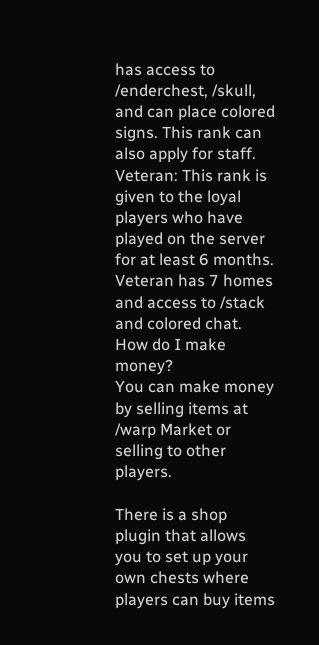has access to /enderchest, /skull, and can place colored signs. This rank can also apply for staff.
Veteran: This rank is given to the loyal players who have played on the server for at least 6 months. Veteran has 7 homes and access to /stack and colored chat.
How do I make money?
You can make money by selling items at /warp Market or selling to other players.

There is a shop plugin that allows you to set up your own chests where players can buy items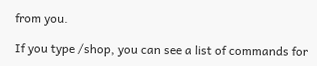from you.

If you type /shop, you can see a list of commands for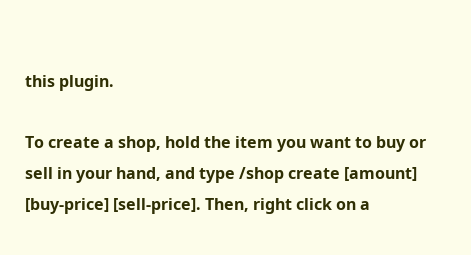this plugin.

To create a shop, hold the item you want to buy or sell in your hand, and type /shop create [amount] [buy-price] [sell-price]. Then, right click on a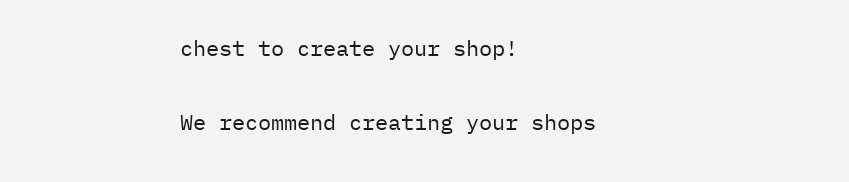chest to create your shop!

We recommend creating your shops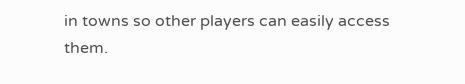in towns so other players can easily access them.